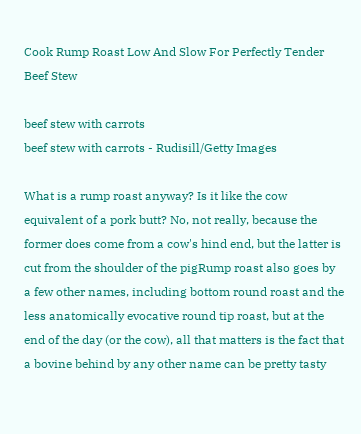Cook Rump Roast Low And Slow For Perfectly Tender Beef Stew

beef stew with carrots
beef stew with carrots - Rudisill/Getty Images

What is a rump roast anyway? Is it like the cow equivalent of a pork butt? No, not really, because the former does come from a cow's hind end, but the latter is cut from the shoulder of the pigRump roast also goes by a few other names, including bottom round roast and the less anatomically evocative round tip roast, but at the end of the day (or the cow), all that matters is the fact that a bovine behind by any other name can be pretty tasty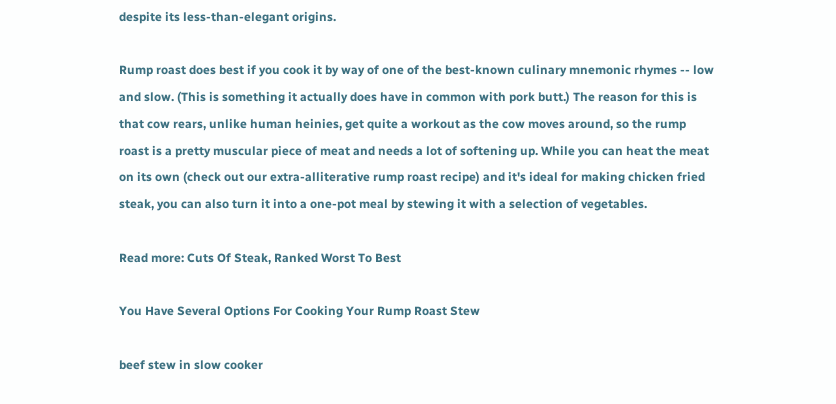despite its less-than-elegant origins.

Rump roast does best if you cook it by way of one of the best-known culinary mnemonic rhymes -- low and slow. (This is something it actually does have in common with pork butt.) The reason for this is that cow rears, unlike human heinies, get quite a workout as the cow moves around, so the rump roast is a pretty muscular piece of meat and needs a lot of softening up. While you can heat the meat on its own (check out our extra-alliterative rump roast recipe) and it's ideal for making chicken fried steak, you can also turn it into a one-pot meal by stewing it with a selection of vegetables.

Read more: Cuts Of Steak, Ranked Worst To Best

You Have Several Options For Cooking Your Rump Roast Stew

beef stew in slow cooker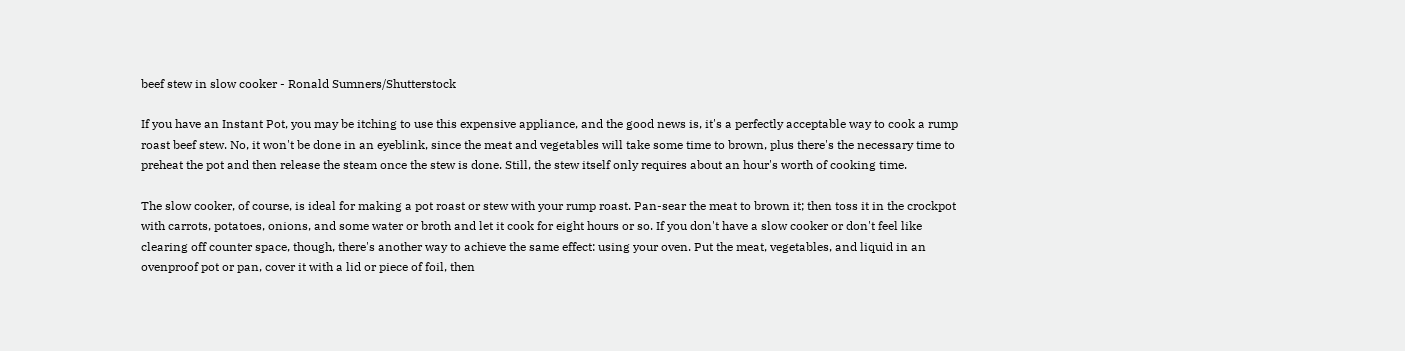beef stew in slow cooker - Ronald Sumners/Shutterstock

If you have an Instant Pot, you may be itching to use this expensive appliance, and the good news is, it's a perfectly acceptable way to cook a rump roast beef stew. No, it won't be done in an eyeblink, since the meat and vegetables will take some time to brown, plus there's the necessary time to preheat the pot and then release the steam once the stew is done. Still, the stew itself only requires about an hour's worth of cooking time.

The slow cooker, of course, is ideal for making a pot roast or stew with your rump roast. Pan-sear the meat to brown it; then toss it in the crockpot with carrots, potatoes, onions, and some water or broth and let it cook for eight hours or so. If you don't have a slow cooker or don't feel like clearing off counter space, though, there's another way to achieve the same effect: using your oven. Put the meat, vegetables, and liquid in an ovenproof pot or pan, cover it with a lid or piece of foil, then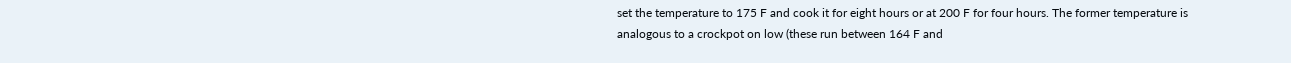set the temperature to 175 F and cook it for eight hours or at 200 F for four hours. The former temperature is analogous to a crockpot on low (these run between 164 F and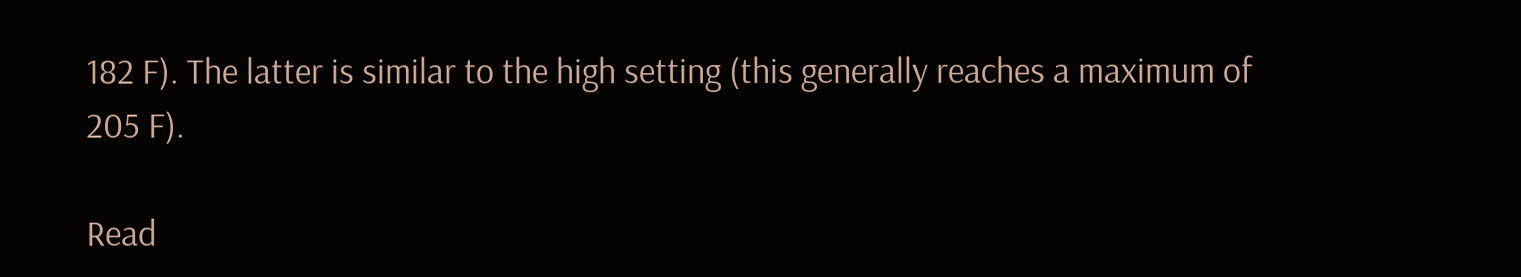182 F). The latter is similar to the high setting (this generally reaches a maximum of 205 F).

Read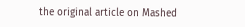the original article on Mashed